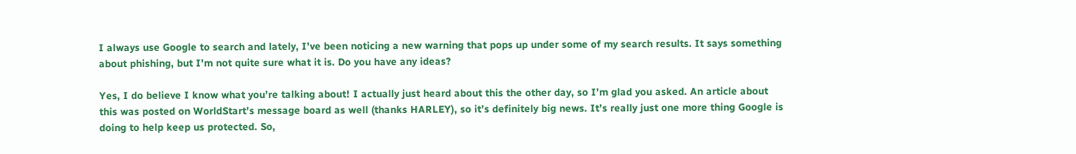I always use Google to search and lately, I’ve been noticing a new warning that pops up under some of my search results. It says something about phishing, but I’m not quite sure what it is. Do you have any ideas?

Yes, I do believe I know what you’re talking about! I actually just heard about this the other day, so I’m glad you asked. An article about this was posted on WorldStart’s message board as well (thanks HARLEY), so it’s definitely big news. It’s really just one more thing Google is doing to help keep us protected. So,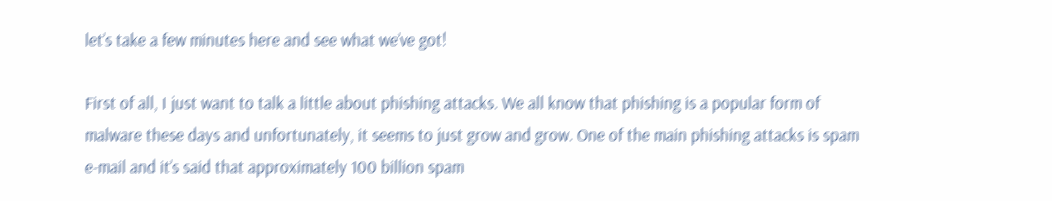let’s take a few minutes here and see what we’ve got!

First of all, I just want to talk a little about phishing attacks. We all know that phishing is a popular form of malware these days and unfortunately, it seems to just grow and grow. One of the main phishing attacks is spam e-mail and it’s said that approximately 100 billion spam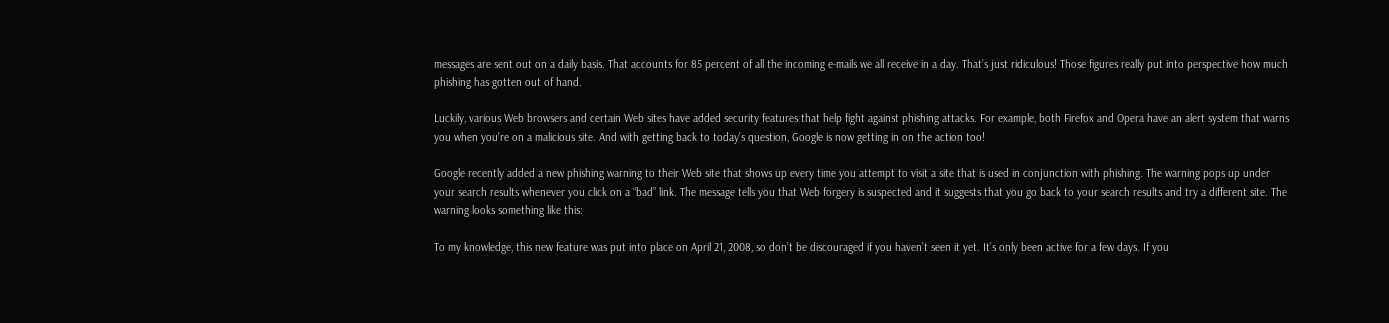messages are sent out on a daily basis. That accounts for 85 percent of all the incoming e-mails we all receive in a day. That’s just ridiculous! Those figures really put into perspective how much phishing has gotten out of hand.

Luckily, various Web browsers and certain Web sites have added security features that help fight against phishing attacks. For example, both Firefox and Opera have an alert system that warns you when you’re on a malicious site. And with getting back to today’s question, Google is now getting in on the action too!

Google recently added a new phishing warning to their Web site that shows up every time you attempt to visit a site that is used in conjunction with phishing. The warning pops up under your search results whenever you click on a “bad” link. The message tells you that Web forgery is suspected and it suggests that you go back to your search results and try a different site. The warning looks something like this:

To my knowledge, this new feature was put into place on April 21, 2008, so don’t be discouraged if you haven’t seen it yet. It’s only been active for a few days. If you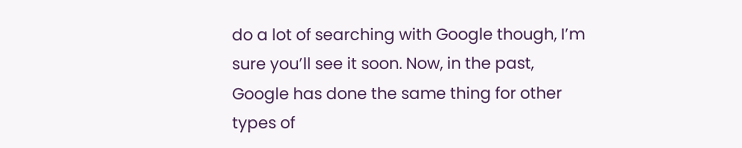do a lot of searching with Google though, I’m sure you’ll see it soon. Now, in the past, Google has done the same thing for other types of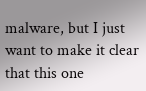malware, but I just want to make it clear that this one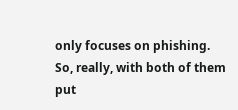only focuses on phishing. So, really, with both of them put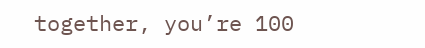together, you’re 100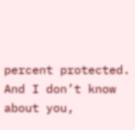percent protected. And I don’t know about you,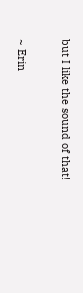but I like the sound of that!

~ Erin